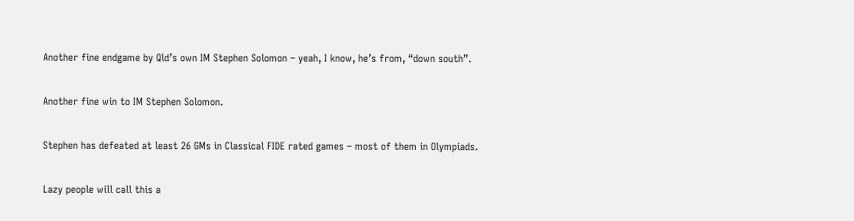Another fine endgame by Qld’s own IM Stephen Solomon – yeah, I know, he’s from, “down south”.

Another fine win to IM Stephen Solomon.

Stephen has defeated at least 26 GMs in Classical FIDE rated games – most of them in Olympiads.

Lazy people will call this a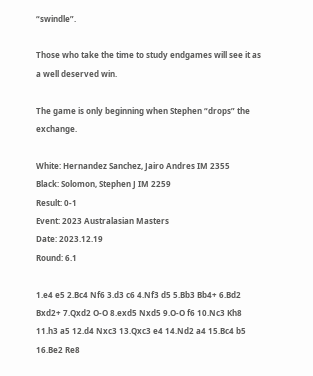“swindle”.

Those who take the time to study endgames will see it as a well deserved win.

The game is only beginning when Stephen “drops” the exchange.

White: Hernandez Sanchez, Jairo Andres IM 2355
Black: Solomon, Stephen J IM 2259
Result: 0-1
Event: 2023 Australasian Masters
Date: 2023.12.19
Round: 6.1

1.e4 e5 2.Bc4 Nf6 3.d3 c6 4.Nf3 d5 5.Bb3 Bb4+ 6.Bd2 Bxd2+ 7.Qxd2 O-O 8.exd5 Nxd5 9.O-O f6 10.Nc3 Kh8 11.h3 a5 12.d4 Nxc3 13.Qxc3 e4 14.Nd2 a4 15.Bc4 b5 16.Be2 Re8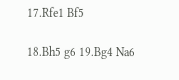17.Rfe1 Bf5

18.Bh5 g6 19.Bg4 Na6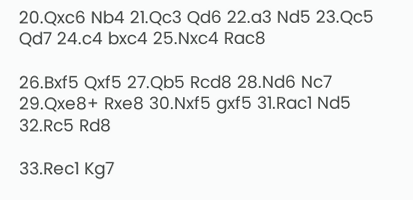20.Qxc6 Nb4 21.Qc3 Qd6 22.a3 Nd5 23.Qc5 Qd7 24.c4 bxc4 25.Nxc4 Rac8

26.Bxf5 Qxf5 27.Qb5 Rcd8 28.Nd6 Nc7 29.Qxe8+ Rxe8 30.Nxf5 gxf5 31.Rac1 Nd5 32.Rc5 Rd8

33.Rec1 Kg7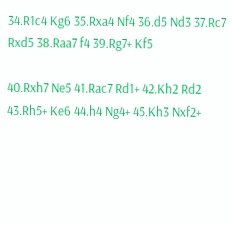34.R1c4 Kg6 35.Rxa4 Nf4 36.d5 Nd3 37.Rc7 Rxd5 38.Raa7 f4 39.Rg7+ Kf5

40.Rxh7 Ne5 41.Rac7 Rd1+ 42.Kh2 Rd2 43.Rh5+ Ke6 44.h4 Ng4+ 45.Kh3 Nxf2+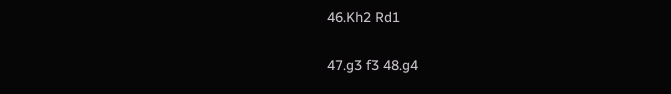46.Kh2 Rd1

47.g3 f3 48.g4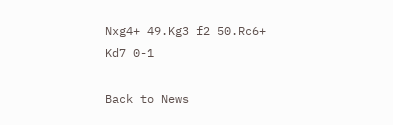Nxg4+ 49.Kg3 f2 50.Rc6+ Kd7 0-1

Back to News